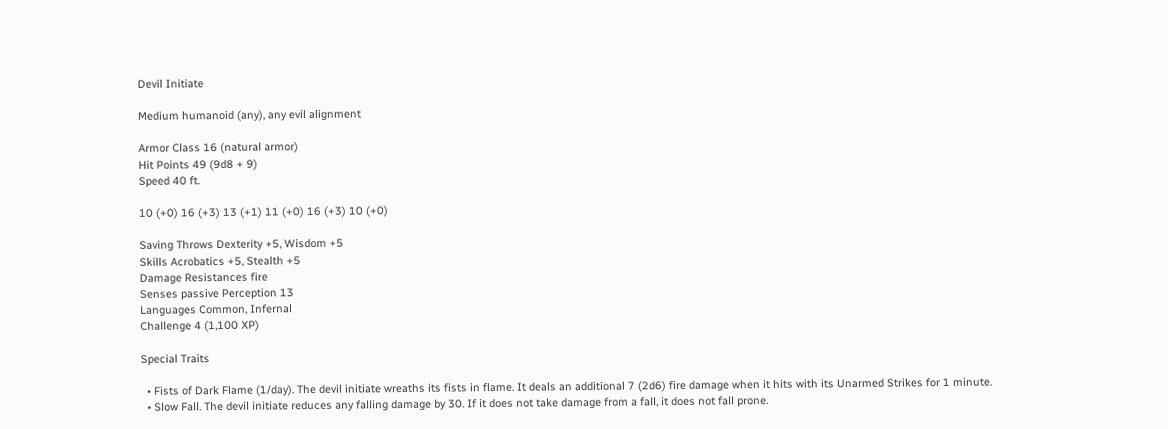Devil Initiate

Medium humanoid (any), any evil alignment

Armor Class 16 (natural armor)
Hit Points 49 (9d8 + 9)
Speed 40 ft.

10 (+0) 16 (+3) 13 (+1) 11 (+0) 16 (+3) 10 (+0)

Saving Throws Dexterity +5, Wisdom +5
Skills Acrobatics +5, Stealth +5
Damage Resistances fire
Senses passive Perception 13
Languages Common, Infernal
Challenge 4 (1,100 XP)

Special Traits

  • Fists of Dark Flame (1/day). The devil initiate wreaths its fists in flame. It deals an additional 7 (2d6) fire damage when it hits with its Unarmed Strikes for 1 minute.
  • Slow Fall. The devil initiate reduces any falling damage by 30. If it does not take damage from a fall, it does not fall prone.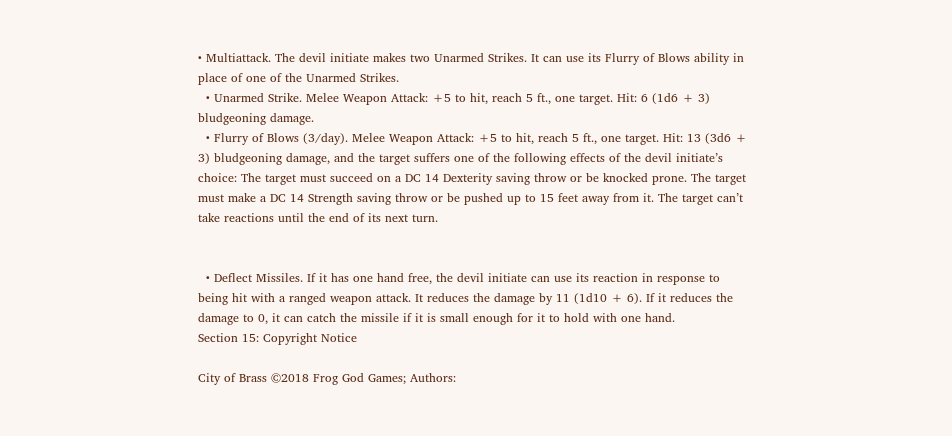• Multiattack. The devil initiate makes two Unarmed Strikes. It can use its Flurry of Blows ability in place of one of the Unarmed Strikes.
  • Unarmed Strike. Melee Weapon Attack: +5 to hit, reach 5 ft., one target. Hit: 6 (1d6 + 3) bludgeoning damage.
  • Flurry of Blows (3/day). Melee Weapon Attack: +5 to hit, reach 5 ft., one target. Hit: 13 (3d6 + 3) bludgeoning damage, and the target suffers one of the following effects of the devil initiate’s choice: The target must succeed on a DC 14 Dexterity saving throw or be knocked prone. The target must make a DC 14 Strength saving throw or be pushed up to 15 feet away from it. The target can’t take reactions until the end of its next turn.


  • Deflect Missiles. If it has one hand free, the devil initiate can use its reaction in response to being hit with a ranged weapon attack. It reduces the damage by 11 (1d10 + 6). If it reduces the damage to 0, it can catch the missile if it is small enough for it to hold with one hand.
Section 15: Copyright Notice

City of Brass ©2018 Frog God Games; Authors: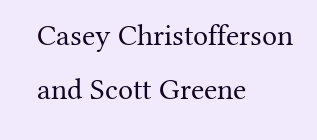Casey Christofferson and Scott Greene